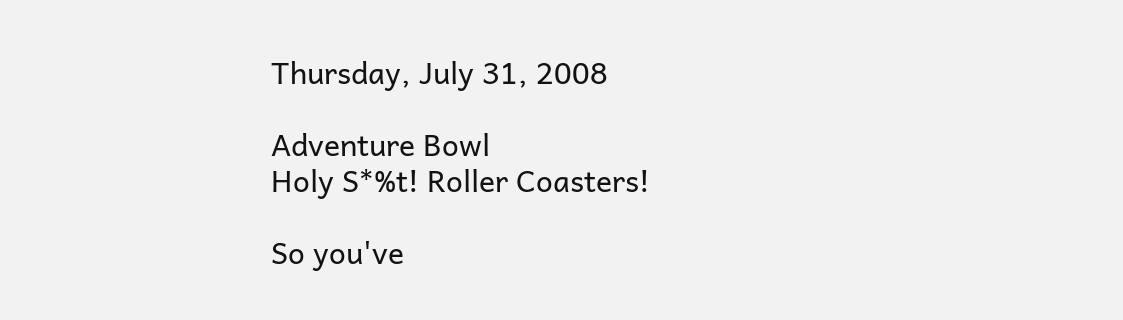Thursday, July 31, 2008

Adventure Bowl
Holy S*%t! Roller Coasters!

So you've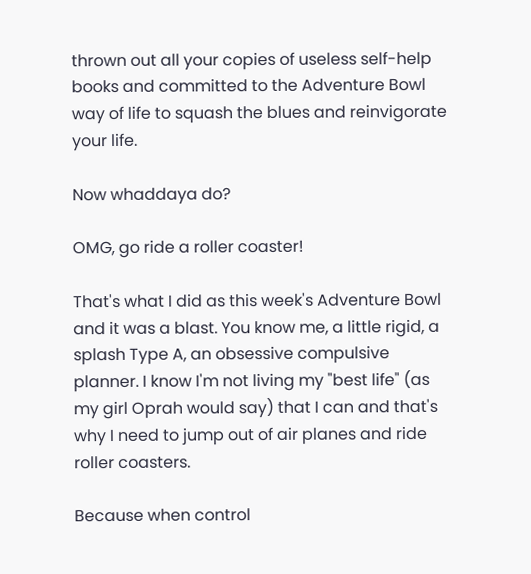thrown out all your copies of useless self-help books and committed to the Adventure Bowl way of life to squash the blues and reinvigorate your life.

Now whaddaya do?

OMG, go ride a roller coaster!

That's what I did as this week's Adventure Bowl and it was a blast. You know me, a little rigid, a splash Type A, an obsessive compulsive planner. I know I'm not living my "best life" (as my girl Oprah would say) that I can and that's why I need to jump out of air planes and ride roller coasters.

Because when control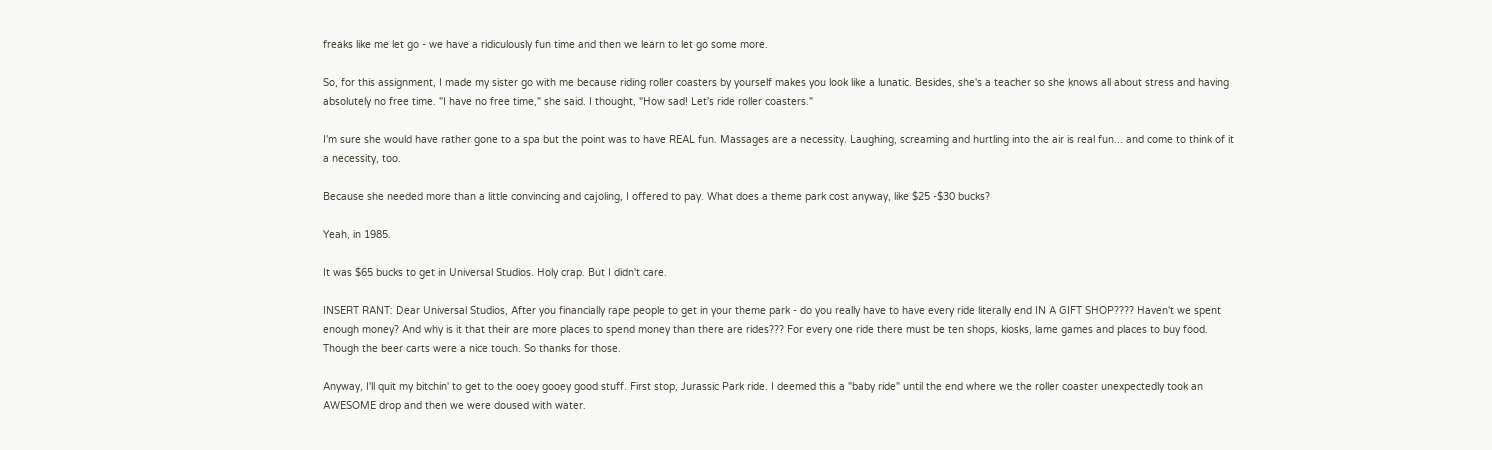freaks like me let go - we have a ridiculously fun time and then we learn to let go some more.

So, for this assignment, I made my sister go with me because riding roller coasters by yourself makes you look like a lunatic. Besides, she's a teacher so she knows all about stress and having absolutely no free time. "I have no free time," she said. I thought, "How sad! Let's ride roller coasters."

I'm sure she would have rather gone to a spa but the point was to have REAL fun. Massages are a necessity. Laughing, screaming and hurtling into the air is real fun... and come to think of it a necessity, too.

Because she needed more than a little convincing and cajoling, I offered to pay. What does a theme park cost anyway, like $25 -$30 bucks?

Yeah, in 1985.

It was $65 bucks to get in Universal Studios. Holy crap. But I didn't care.

INSERT RANT: Dear Universal Studios, After you financially rape people to get in your theme park - do you really have to have every ride literally end IN A GIFT SHOP???? Haven't we spent enough money? And why is it that their are more places to spend money than there are rides??? For every one ride there must be ten shops, kiosks, lame games and places to buy food. Though the beer carts were a nice touch. So thanks for those.

Anyway, I'll quit my bitchin' to get to the ooey gooey good stuff. First stop, Jurassic Park ride. I deemed this a "baby ride" until the end where we the roller coaster unexpectedly took an AWESOME drop and then we were doused with water.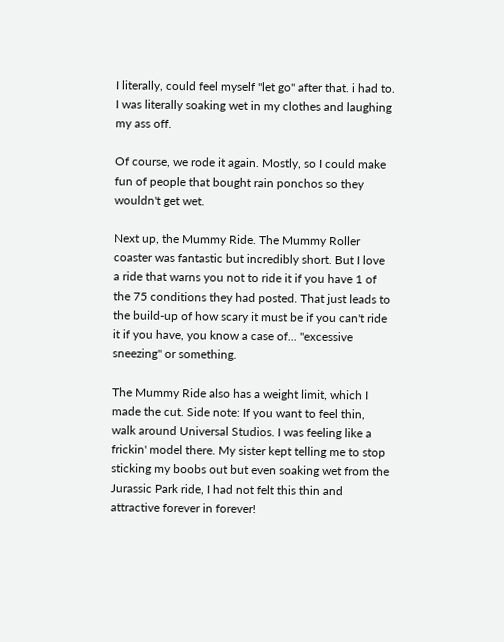I literally, could feel myself "let go" after that. i had to. I was literally soaking wet in my clothes and laughing my ass off.

Of course, we rode it again. Mostly, so I could make fun of people that bought rain ponchos so they wouldn't get wet.

Next up, the Mummy Ride. The Mummy Roller coaster was fantastic but incredibly short. But I love a ride that warns you not to ride it if you have 1 of the 75 conditions they had posted. That just leads to the build-up of how scary it must be if you can't ride it if you have, you know a case of... "excessive sneezing" or something.

The Mummy Ride also has a weight limit, which I made the cut. Side note: If you want to feel thin, walk around Universal Studios. I was feeling like a frickin' model there. My sister kept telling me to stop sticking my boobs out but even soaking wet from the Jurassic Park ride, I had not felt this thin and attractive forever in forever!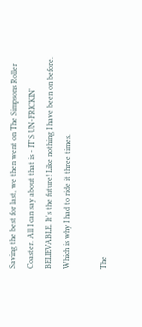Saving the best for last, we then went on The Simpsons Roller Coaster. All I can say about that is - IT'S UN-FRICKIN' BELIEVABLE. It's the future! Like nothing I have been on before. Which is why I had to ride it three times.

The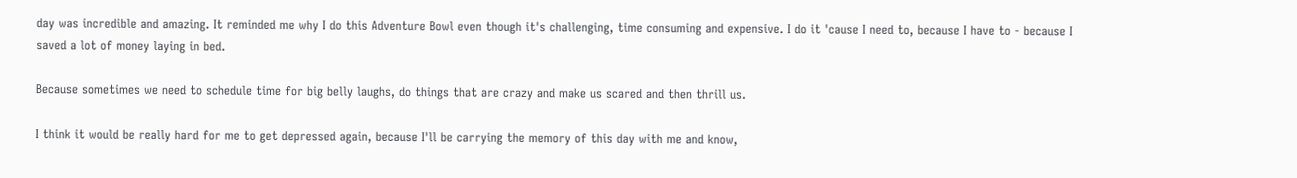day was incredible and amazing. It reminded me why I do this Adventure Bowl even though it's challenging, time consuming and expensive. I do it 'cause I need to, because I have to - because I saved a lot of money laying in bed.

Because sometimes we need to schedule time for big belly laughs, do things that are crazy and make us scared and then thrill us.

I think it would be really hard for me to get depressed again, because I'll be carrying the memory of this day with me and know,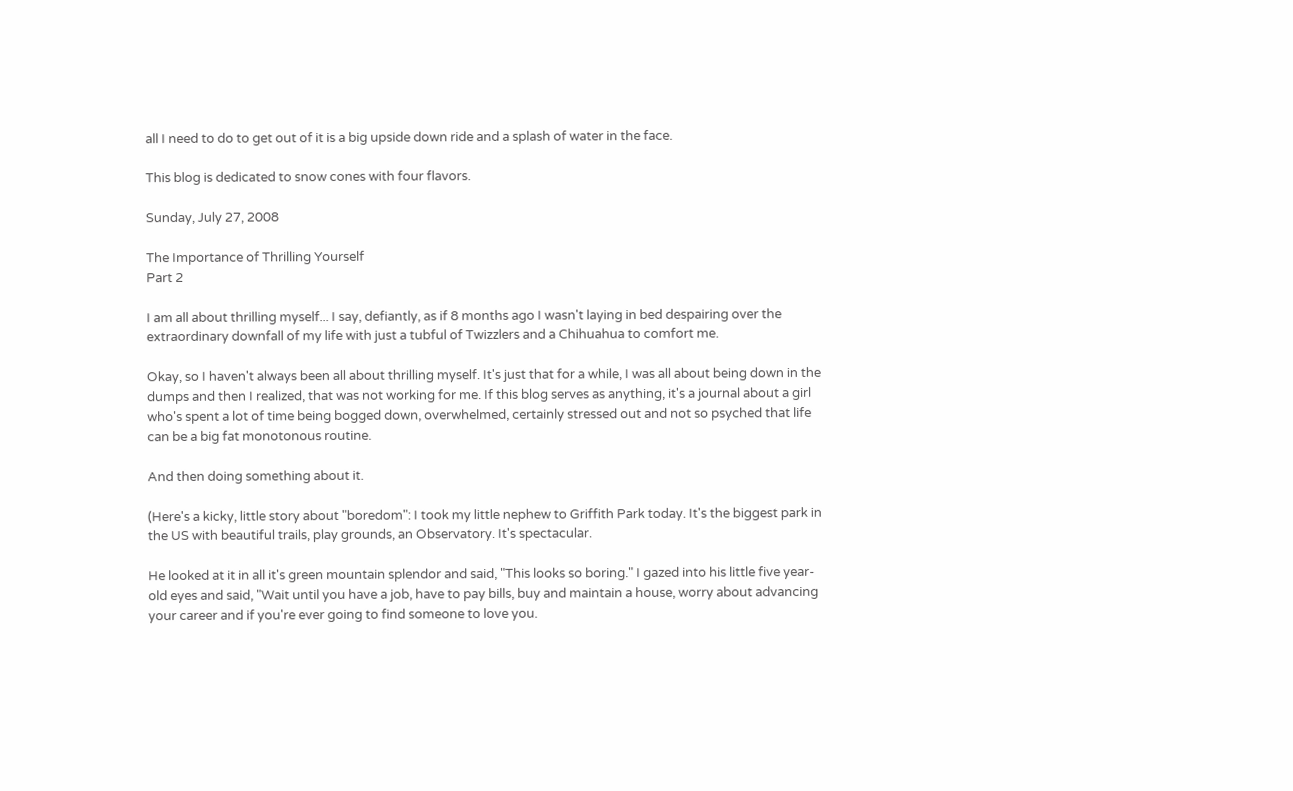all I need to do to get out of it is a big upside down ride and a splash of water in the face.

This blog is dedicated to snow cones with four flavors.

Sunday, July 27, 2008

The Importance of Thrilling Yourself
Part 2

I am all about thrilling myself... I say, defiantly, as if 8 months ago I wasn't laying in bed despairing over the extraordinary downfall of my life with just a tubful of Twizzlers and a Chihuahua to comfort me.

Okay, so I haven't always been all about thrilling myself. It's just that for a while, I was all about being down in the dumps and then I realized, that was not working for me. If this blog serves as anything, it's a journal about a girl who's spent a lot of time being bogged down, overwhelmed, certainly stressed out and not so psyched that life can be a big fat monotonous routine.

And then doing something about it.

(Here's a kicky, little story about "boredom": I took my little nephew to Griffith Park today. It's the biggest park in the US with beautiful trails, play grounds, an Observatory. It's spectacular.

He looked at it in all it's green mountain splendor and said, "This looks so boring." I gazed into his little five year-old eyes and said, "Wait until you have a job, have to pay bills, buy and maintain a house, worry about advancing your career and if you're ever going to find someone to love you.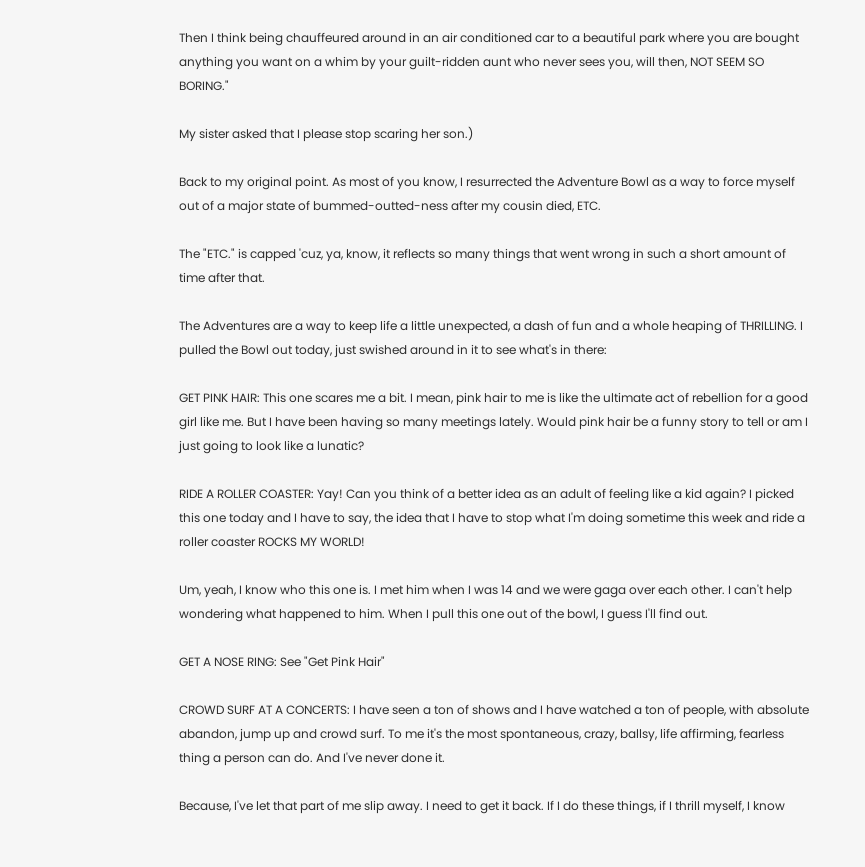Then I think being chauffeured around in an air conditioned car to a beautiful park where you are bought anything you want on a whim by your guilt-ridden aunt who never sees you, will then, NOT SEEM SO BORING."

My sister asked that I please stop scaring her son.)

Back to my original point. As most of you know, I resurrected the Adventure Bowl as a way to force myself out of a major state of bummed-outted-ness after my cousin died, ETC.

The "ETC." is capped 'cuz, ya, know, it reflects so many things that went wrong in such a short amount of time after that.

The Adventures are a way to keep life a little unexpected, a dash of fun and a whole heaping of THRILLING. I pulled the Bowl out today, just swished around in it to see what's in there:

GET PINK HAIR: This one scares me a bit. I mean, pink hair to me is like the ultimate act of rebellion for a good girl like me. But I have been having so many meetings lately. Would pink hair be a funny story to tell or am I just going to look like a lunatic?

RIDE A ROLLER COASTER: Yay! Can you think of a better idea as an adult of feeling like a kid again? I picked this one today and I have to say, the idea that I have to stop what I'm doing sometime this week and ride a roller coaster ROCKS MY WORLD!

Um, yeah, I know who this one is. I met him when I was 14 and we were gaga over each other. I can't help wondering what happened to him. When I pull this one out of the bowl, I guess I'll find out.

GET A NOSE RING: See "Get Pink Hair"

CROWD SURF AT A CONCERTS: I have seen a ton of shows and I have watched a ton of people, with absolute abandon, jump up and crowd surf. To me it's the most spontaneous, crazy, ballsy, life affirming, fearless thing a person can do. And I've never done it.

Because, I've let that part of me slip away. I need to get it back. If I do these things, if I thrill myself, I know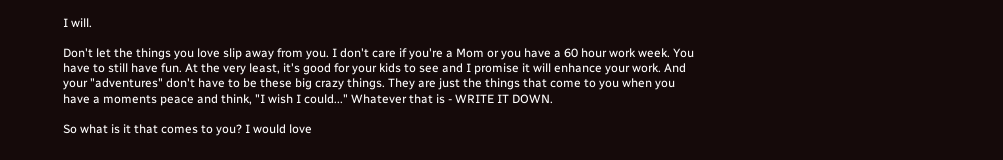I will.

Don't let the things you love slip away from you. I don't care if you're a Mom or you have a 60 hour work week. You have to still have fun. At the very least, it's good for your kids to see and I promise it will enhance your work. And your "adventures" don't have to be these big crazy things. They are just the things that come to you when you have a moments peace and think, "I wish I could..." Whatever that is - WRITE IT DOWN.

So what is it that comes to you? I would love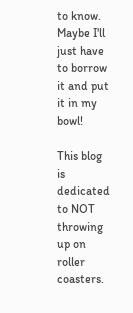to know. Maybe I'll just have to borrow it and put it in my bowl!

This blog is dedicated to NOT throwing up on roller coasters.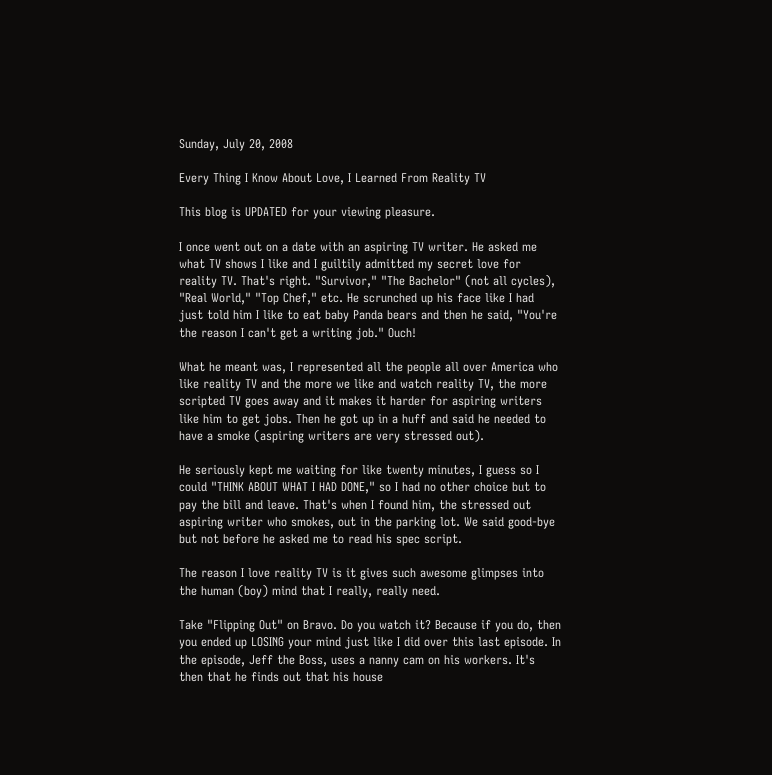Sunday, July 20, 2008

Every Thing I Know About Love, I Learned From Reality TV

This blog is UPDATED for your viewing pleasure.

I once went out on a date with an aspiring TV writer. He asked me what TV shows I like and I guiltily admitted my secret love for reality TV. That's right. "Survivor," "The Bachelor" (not all cycles), "Real World," "Top Chef," etc. He scrunched up his face like I had just told him I like to eat baby Panda bears and then he said, "You're the reason I can't get a writing job." Ouch!

What he meant was, I represented all the people all over America who like reality TV and the more we like and watch reality TV, the more scripted TV goes away and it makes it harder for aspiring writers like him to get jobs. Then he got up in a huff and said he needed to have a smoke (aspiring writers are very stressed out).

He seriously kept me waiting for like twenty minutes, I guess so I could "THINK ABOUT WHAT I HAD DONE," so I had no other choice but to pay the bill and leave. That's when I found him, the stressed out aspiring writer who smokes, out in the parking lot. We said good-bye but not before he asked me to read his spec script.

The reason I love reality TV is it gives such awesome glimpses into the human (boy) mind that I really, really need.

Take "Flipping Out" on Bravo. Do you watch it? Because if you do, then you ended up LOSING your mind just like I did over this last episode. In the episode, Jeff the Boss, uses a nanny cam on his workers. It's then that he finds out that his house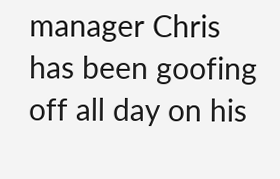manager Chris has been goofing off all day on his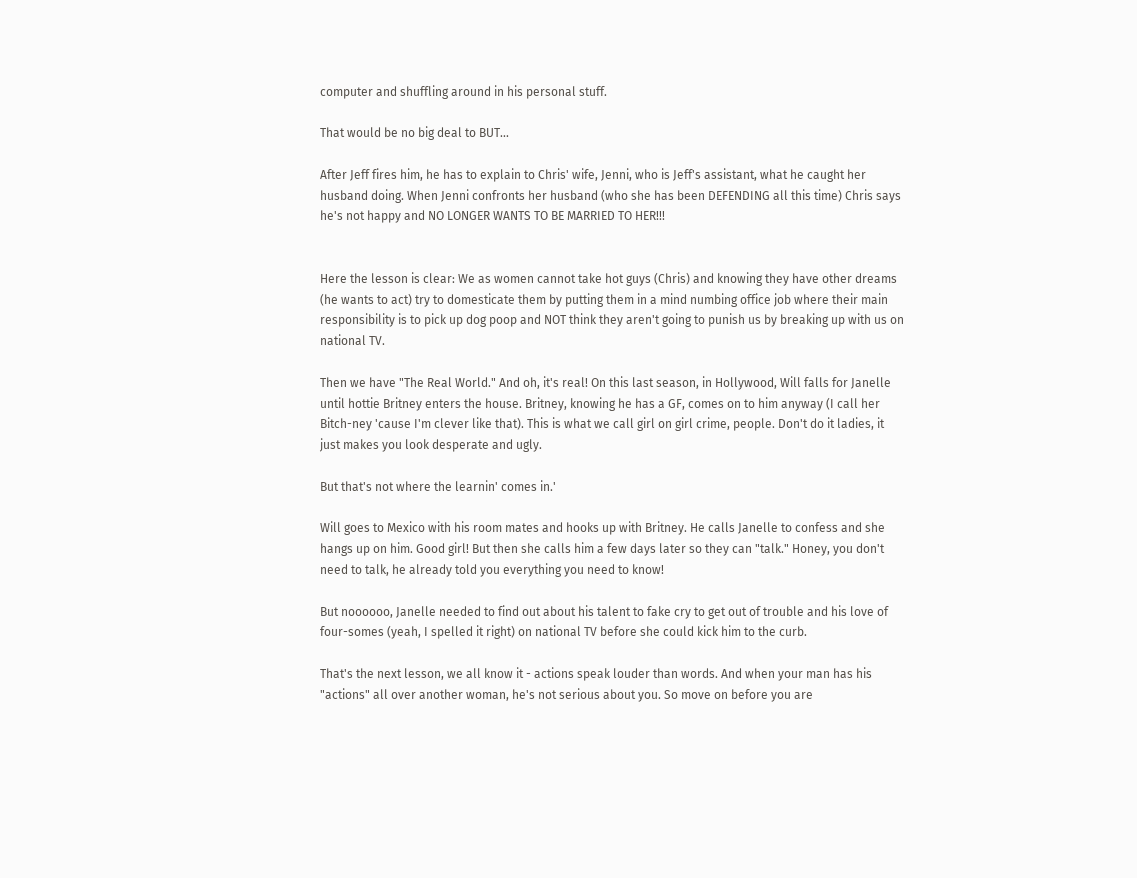computer and shuffling around in his personal stuff.

That would be no big deal to BUT...

After Jeff fires him, he has to explain to Chris' wife, Jenni, who is Jeff's assistant, what he caught her husband doing. When Jenni confronts her husband (who she has been DEFENDING all this time) Chris says he's not happy and NO LONGER WANTS TO BE MARRIED TO HER!!!


Here the lesson is clear: We as women cannot take hot guys (Chris) and knowing they have other dreams (he wants to act) try to domesticate them by putting them in a mind numbing office job where their main responsibility is to pick up dog poop and NOT think they aren't going to punish us by breaking up with us on national TV.

Then we have "The Real World." And oh, it's real! On this last season, in Hollywood, Will falls for Janelle until hottie Britney enters the house. Britney, knowing he has a GF, comes on to him anyway (I call her Bitch-ney 'cause I'm clever like that). This is what we call girl on girl crime, people. Don't do it ladies, it just makes you look desperate and ugly.

But that's not where the learnin' comes in.'

Will goes to Mexico with his room mates and hooks up with Britney. He calls Janelle to confess and she hangs up on him. Good girl! But then she calls him a few days later so they can "talk." Honey, you don't need to talk, he already told you everything you need to know!

But noooooo, Janelle needed to find out about his talent to fake cry to get out of trouble and his love of four-somes (yeah, I spelled it right) on national TV before she could kick him to the curb.

That's the next lesson, we all know it - actions speak louder than words. And when your man has his "actions" all over another woman, he's not serious about you. So move on before you are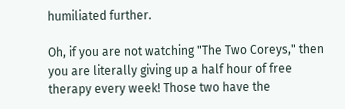humiliated further.

Oh, if you are not watching "The Two Coreys," then you are literally giving up a half hour of free therapy every week! Those two have the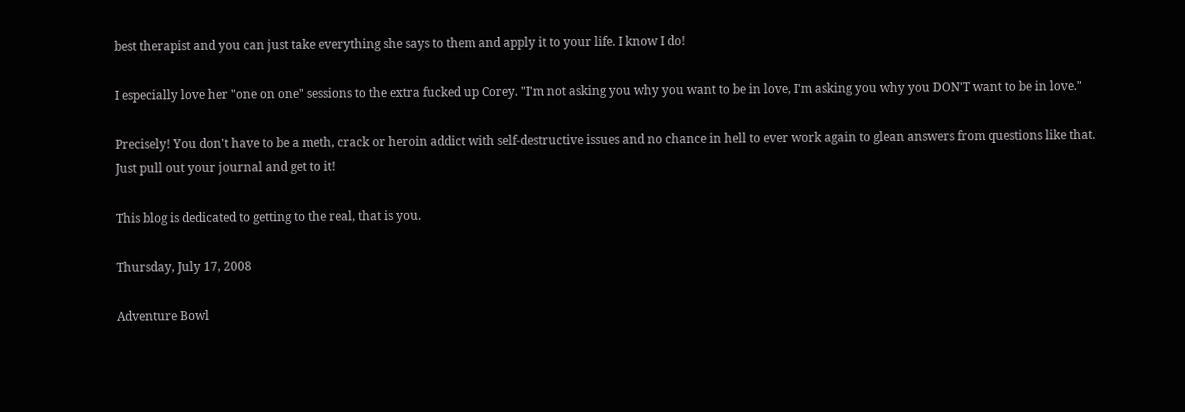best therapist and you can just take everything she says to them and apply it to your life. I know I do!

I especially love her "one on one" sessions to the extra fucked up Corey. "I'm not asking you why you want to be in love, I'm asking you why you DON'T want to be in love."

Precisely! You don't have to be a meth, crack or heroin addict with self-destructive issues and no chance in hell to ever work again to glean answers from questions like that. Just pull out your journal and get to it!

This blog is dedicated to getting to the real, that is you.

Thursday, July 17, 2008

Adventure Bowl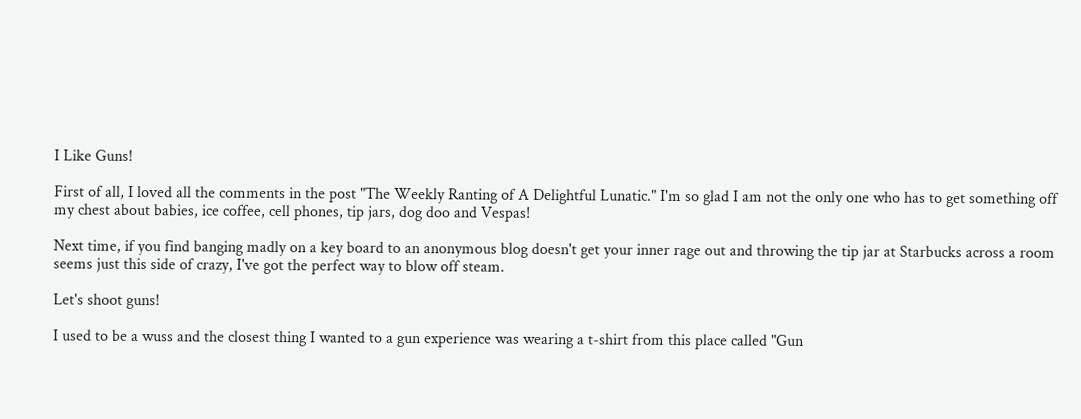I Like Guns!

First of all, I loved all the comments in the post "The Weekly Ranting of A Delightful Lunatic." I'm so glad I am not the only one who has to get something off my chest about babies, ice coffee, cell phones, tip jars, dog doo and Vespas!

Next time, if you find banging madly on a key board to an anonymous blog doesn't get your inner rage out and throwing the tip jar at Starbucks across a room seems just this side of crazy, I've got the perfect way to blow off steam.

Let's shoot guns!

I used to be a wuss and the closest thing I wanted to a gun experience was wearing a t-shirt from this place called "Gun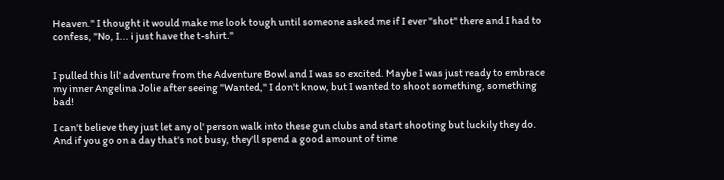Heaven." I thought it would make me look tough until someone asked me if I ever "shot" there and I had to confess, "No, I... i just have the t-shirt."


I pulled this lil' adventure from the Adventure Bowl and I was so excited. Maybe I was just ready to embrace my inner Angelina Jolie after seeing "Wanted," I don't know, but I wanted to shoot something, something bad!

I can't believe they just let any ol' person walk into these gun clubs and start shooting but luckily they do. And if you go on a day that's not busy, they'll spend a good amount of time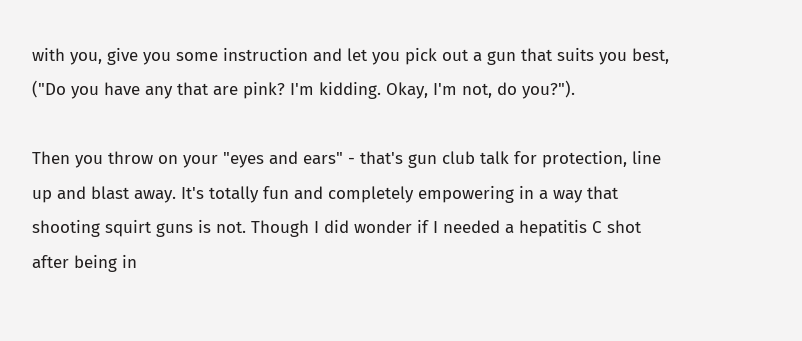with you, give you some instruction and let you pick out a gun that suits you best, ("Do you have any that are pink? I'm kidding. Okay, I'm not, do you?").

Then you throw on your "eyes and ears" - that's gun club talk for protection, line up and blast away. It's totally fun and completely empowering in a way that shooting squirt guns is not. Though I did wonder if I needed a hepatitis C shot after being in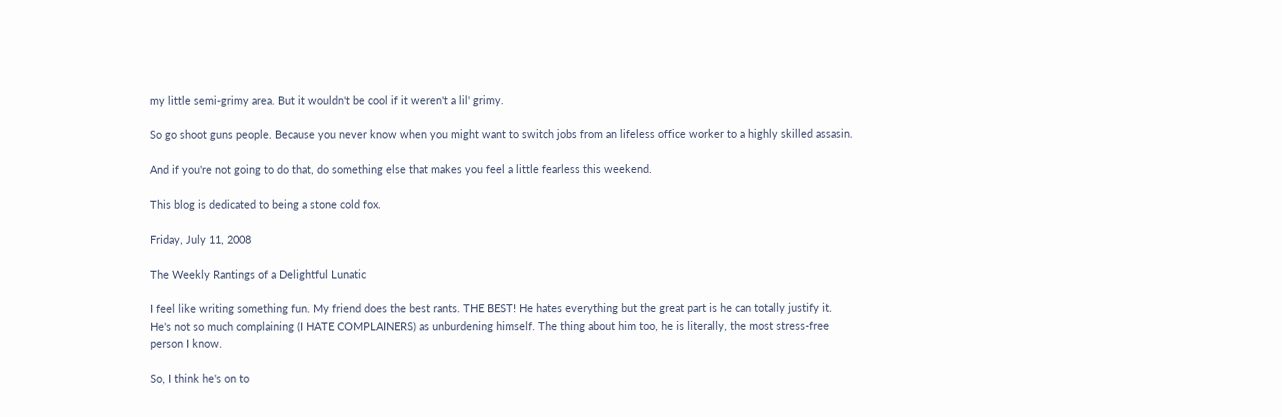my little semi-grimy area. But it wouldn't be cool if it weren't a lil' grimy.

So go shoot guns people. Because you never know when you might want to switch jobs from an lifeless office worker to a highly skilled assasin.

And if you're not going to do that, do something else that makes you feel a little fearless this weekend.

This blog is dedicated to being a stone cold fox.

Friday, July 11, 2008

The Weekly Rantings of a Delightful Lunatic

I feel like writing something fun. My friend does the best rants. THE BEST! He hates everything but the great part is he can totally justify it. He's not so much complaining (I HATE COMPLAINERS) as unburdening himself. The thing about him too, he is literally, the most stress-free person I know.

So, I think he's on to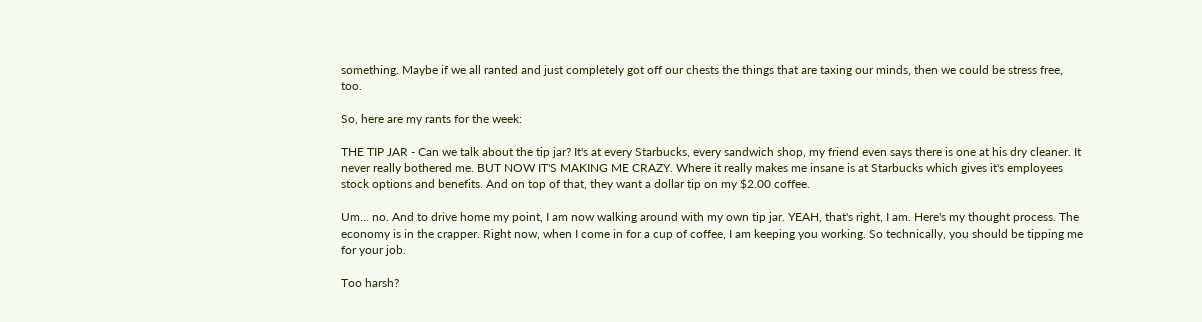something. Maybe if we all ranted and just completely got off our chests the things that are taxing our minds, then we could be stress free, too.

So, here are my rants for the week:

THE TIP JAR - Can we talk about the tip jar? It's at every Starbucks, every sandwich shop, my friend even says there is one at his dry cleaner. It never really bothered me. BUT NOW IT'S MAKING ME CRAZY. Where it really makes me insane is at Starbucks which gives it's employees stock options and benefits. And on top of that, they want a dollar tip on my $2.00 coffee.

Um... no. And to drive home my point, I am now walking around with my own tip jar. YEAH, that's right, I am. Here's my thought process. The economy is in the crapper. Right now, when I come in for a cup of coffee, I am keeping you working. So technically, you should be tipping me for your job.

Too harsh?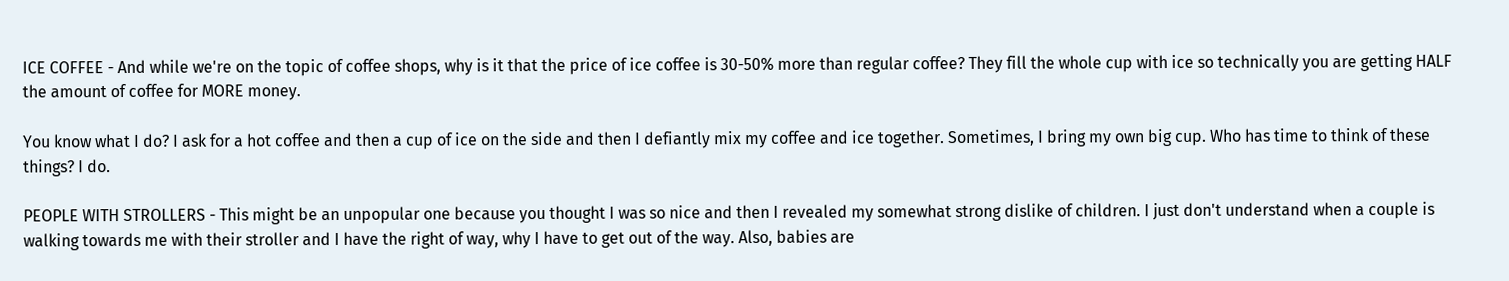ICE COFFEE - And while we're on the topic of coffee shops, why is it that the price of ice coffee is 30-50% more than regular coffee? They fill the whole cup with ice so technically you are getting HALF the amount of coffee for MORE money.

You know what I do? I ask for a hot coffee and then a cup of ice on the side and then I defiantly mix my coffee and ice together. Sometimes, I bring my own big cup. Who has time to think of these things? I do.

PEOPLE WITH STROLLERS - This might be an unpopular one because you thought I was so nice and then I revealed my somewhat strong dislike of children. I just don't understand when a couple is walking towards me with their stroller and I have the right of way, why I have to get out of the way. Also, babies are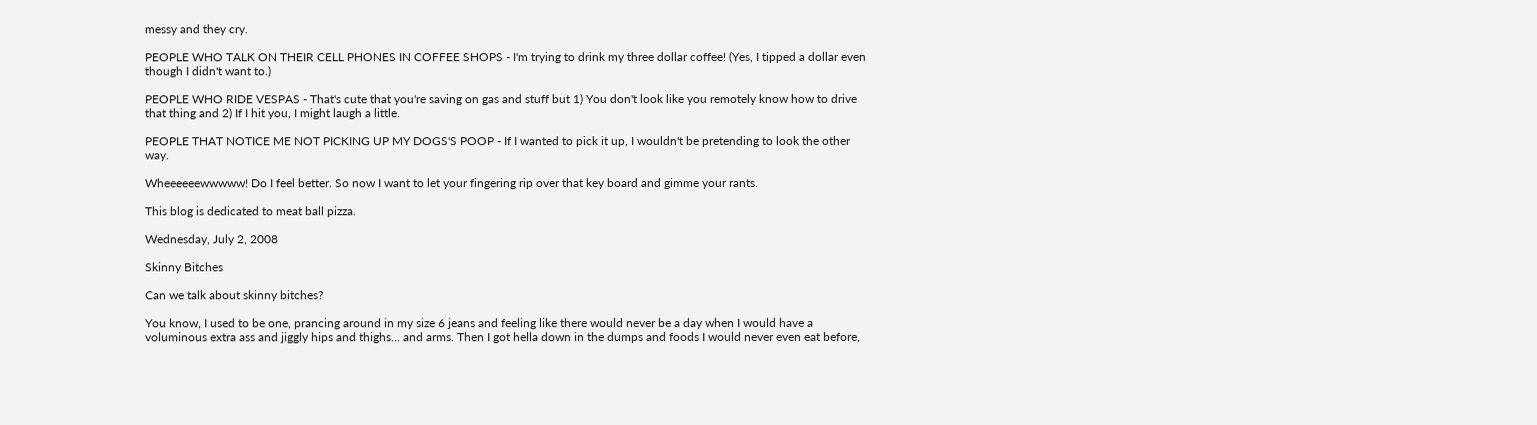messy and they cry.

PEOPLE WHO TALK ON THEIR CELL PHONES IN COFFEE SHOPS - I'm trying to drink my three dollar coffee! (Yes, I tipped a dollar even though I didn't want to.)

PEOPLE WHO RIDE VESPAS - That's cute that you're saving on gas and stuff but 1) You don't look like you remotely know how to drive that thing and 2) If I hit you, I might laugh a little.

PEOPLE THAT NOTICE ME NOT PICKING UP MY DOGS'S POOP - If I wanted to pick it up, I wouldn't be pretending to look the other way.

Wheeeeeewwwww! Do I feel better. So now I want to let your fingering rip over that key board and gimme your rants.

This blog is dedicated to meat ball pizza.

Wednesday, July 2, 2008

Skinny Bitches

Can we talk about skinny bitches?

You know, I used to be one, prancing around in my size 6 jeans and feeling like there would never be a day when I would have a voluminous extra ass and jiggly hips and thighs... and arms. Then I got hella down in the dumps and foods I would never even eat before,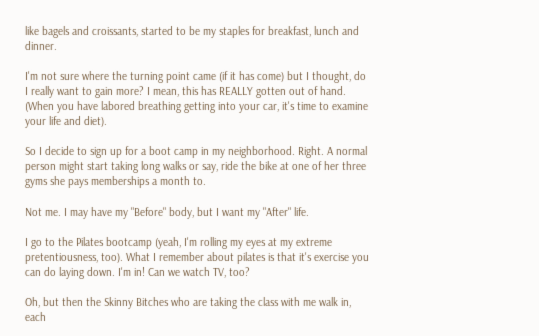like bagels and croissants, started to be my staples for breakfast, lunch and dinner.

I'm not sure where the turning point came (if it has come) but I thought, do I really want to gain more? I mean, this has REALLY gotten out of hand. (When you have labored breathing getting into your car, it's time to examine your life and diet).

So I decide to sign up for a boot camp in my neighborhood. Right. A normal person might start taking long walks or say, ride the bike at one of her three gyms she pays memberships a month to.

Not me. I may have my "Before" body, but I want my "After" life.

I go to the Pilates bootcamp (yeah, I'm rolling my eyes at my extreme pretentiousness, too). What I remember about pilates is that it's exercise you can do laying down. I'm in! Can we watch TV, too?

Oh, but then the Skinny Bitches who are taking the class with me walk in, each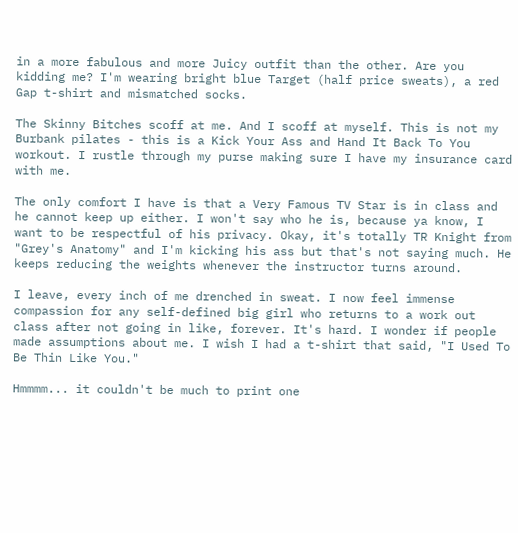in a more fabulous and more Juicy outfit than the other. Are you kidding me? I'm wearing bright blue Target (half price sweats), a red Gap t-shirt and mismatched socks.

The Skinny Bitches scoff at me. And I scoff at myself. This is not my Burbank pilates - this is a Kick Your Ass and Hand It Back To You workout. I rustle through my purse making sure I have my insurance card with me.

The only comfort I have is that a Very Famous TV Star is in class and he cannot keep up either. I won't say who he is, because ya know, I want to be respectful of his privacy. Okay, it's totally TR Knight from "Grey's Anatomy" and I'm kicking his ass but that's not saying much. He keeps reducing the weights whenever the instructor turns around.

I leave, every inch of me drenched in sweat. I now feel immense compassion for any self-defined big girl who returns to a work out class after not going in like, forever. It's hard. I wonder if people made assumptions about me. I wish I had a t-shirt that said, "I Used To Be Thin Like You."

Hmmmm... it couldn't be much to print one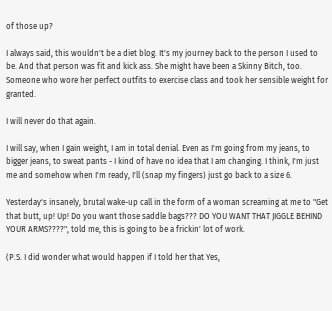of those up?

I always said, this wouldn't be a diet blog. It's my journey back to the person I used to be. And that person was fit and kick ass. She might have been a Skinny Bitch, too. Someone who wore her perfect outfits to exercise class and took her sensible weight for granted.

I will never do that again.

I will say, when I gain weight, I am in total denial. Even as I'm going from my jeans, to bigger jeans, to sweat pants - I kind of have no idea that I am changing. I think, I'm just me and somehow when I'm ready, I'll (snap my fingers) just go back to a size 6.

Yesterday's insanely, brutal wake-up call in the form of a woman screaming at me to "Get that butt, up! Up! Do you want those saddle bags??? DO YOU WANT THAT JIGGLE BEHIND YOUR ARMS????", told me, this is going to be a frickin' lot of work.

(P.S. I did wonder what would happen if I told her that Yes,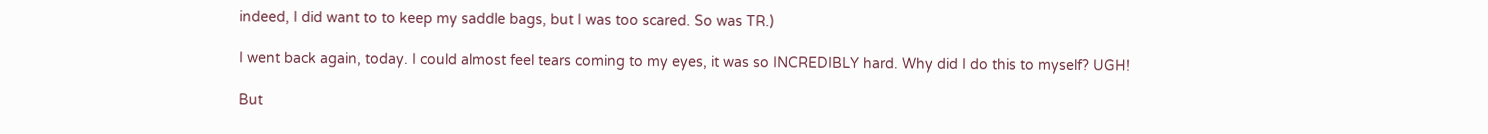indeed, I did want to to keep my saddle bags, but I was too scared. So was TR.)

I went back again, today. I could almost feel tears coming to my eyes, it was so INCREDIBLY hard. Why did I do this to myself? UGH!

But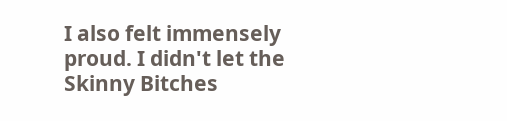I also felt immensely proud. I didn't let the Skinny Bitches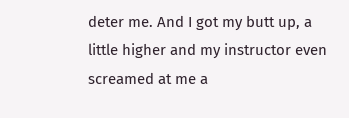deter me. And I got my butt up, a little higher and my instructor even screamed at me a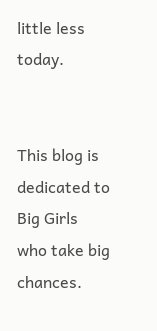little less today.


This blog is dedicated to Big Girls who take big chances.